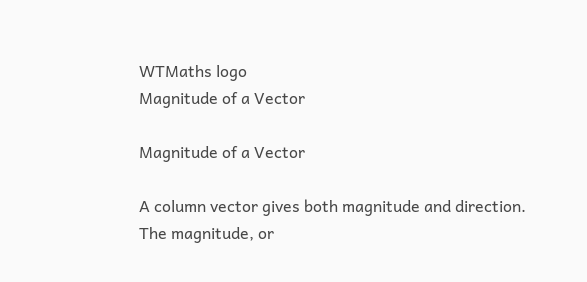WTMaths logo
Magnitude of a Vector

Magnitude of a Vector

A column vector gives both magnitude and direction. The magnitude, or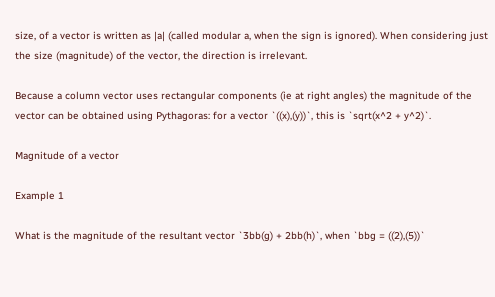size, of a vector is written as |a| (called modular a, when the sign is ignored). When considering just the size (magnitude) of the vector, the direction is irrelevant.

Because a column vector uses rectangular components (ie at right angles) the magnitude of the vector can be obtained using Pythagoras: for a vector `((x),(y))`, this is `sqrt(x^2 + y^2)`.

Magnitude of a vector

Example 1

What is the magnitude of the resultant vector `3bb(g) + 2bb(h)`, when `bbg = ((2),(5))`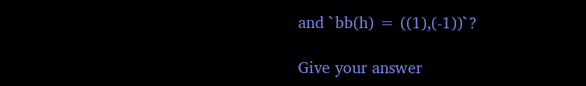and `bb(h) = ((1),(-1))`?

Give your answer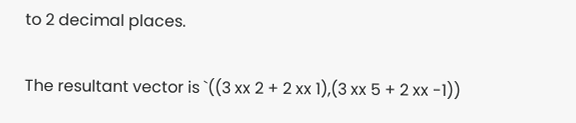to 2 decimal places.

The resultant vector is `((3 xx 2 + 2 xx 1),(3 xx 5 + 2 xx -1))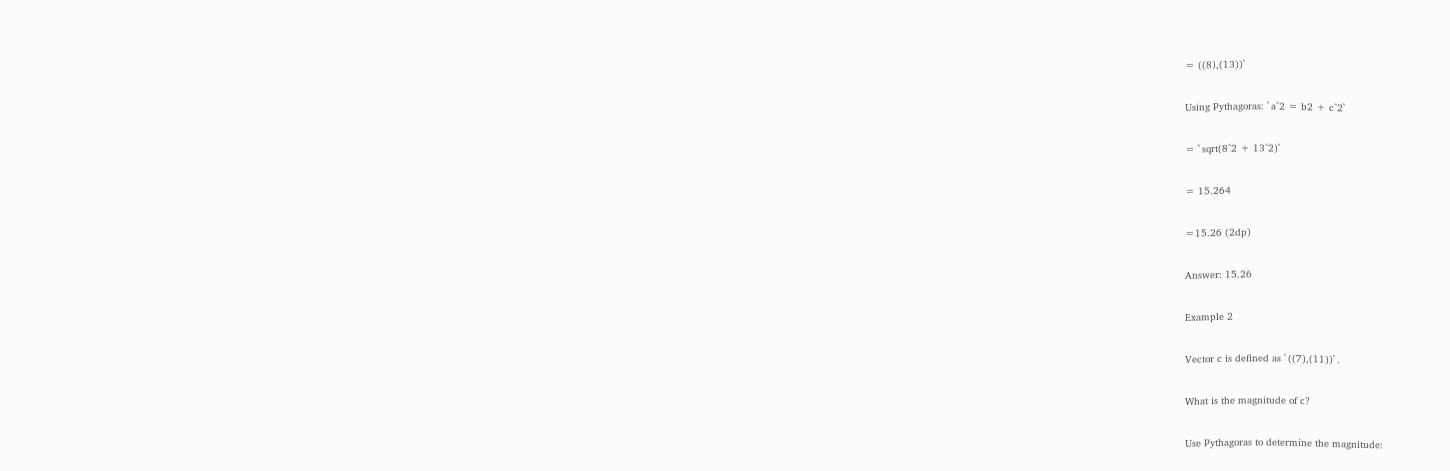= ((8),(13))`

Using Pythagoras: `a^2 = b2 + c^2`

= `sqrt(8^2 + 13^2)`

= 15.264

=15.26 (2dp)

Answer: 15.26

Example 2

Vector c is defined as `((7),(11))`.

What is the magnitude of c?

Use Pythagoras to determine the magnitude: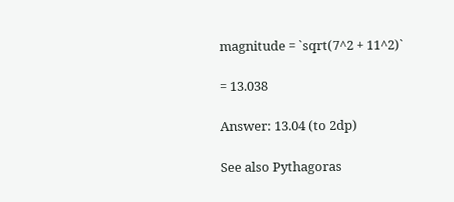magnitude = `sqrt(7^2 + 11^2)`

= 13.038

Answer: 13.04 (to 2dp)

See also Pythagoras